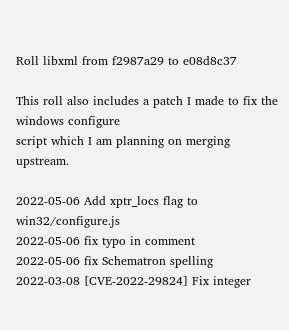Roll libxml from f2987a29 to e08d8c37

This roll also includes a patch I made to fix the windows configure
script which I am planning on merging upstream.

2022-05-06 Add xptr_locs flag to win32/configure.js
2022-05-06 fix typo in comment
2022-05-06 fix Schematron spelling
2022-03-08 [CVE-2022-29824] Fix integer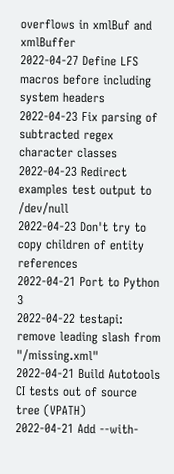overflows in xmlBuf and xmlBuffer
2022-04-27 Define LFS macros before including system headers
2022-04-23 Fix parsing of subtracted regex character classes
2022-04-23 Redirect examples test output to /dev/null
2022-04-23 Don't try to copy children of entity references
2022-04-21 Port to Python 3
2022-04-22 testapi: remove leading slash from "/missing.xml"
2022-04-21 Build Autotools CI tests out of source tree (VPATH)
2022-04-21 Add --with-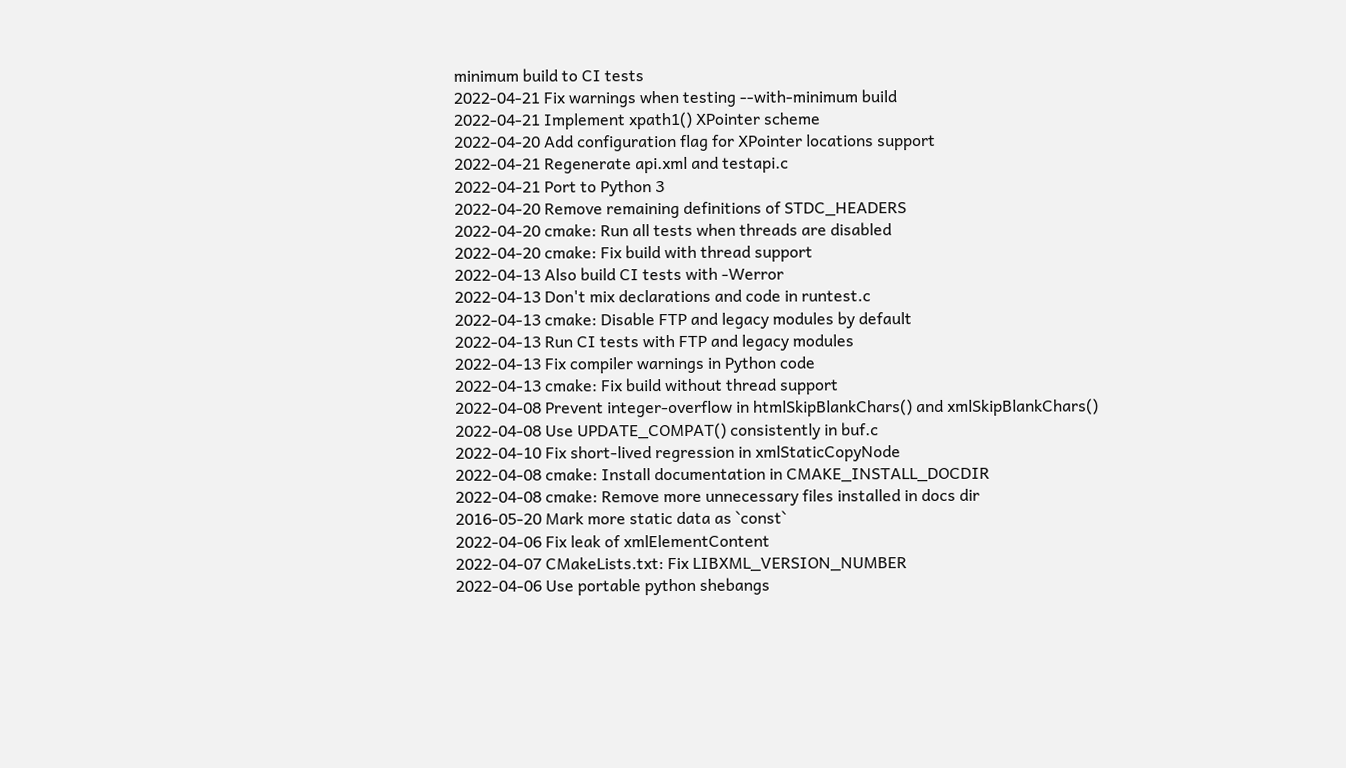minimum build to CI tests
2022-04-21 Fix warnings when testing --with-minimum build
2022-04-21 Implement xpath1() XPointer scheme
2022-04-20 Add configuration flag for XPointer locations support
2022-04-21 Regenerate api.xml and testapi.c
2022-04-21 Port to Python 3
2022-04-20 Remove remaining definitions of STDC_HEADERS
2022-04-20 cmake: Run all tests when threads are disabled
2022-04-20 cmake: Fix build with thread support
2022-04-13 Also build CI tests with -Werror
2022-04-13 Don't mix declarations and code in runtest.c
2022-04-13 cmake: Disable FTP and legacy modules by default
2022-04-13 Run CI tests with FTP and legacy modules
2022-04-13 Fix compiler warnings in Python code
2022-04-13 cmake: Fix build without thread support
2022-04-08 Prevent integer-overflow in htmlSkipBlankChars() and xmlSkipBlankChars()
2022-04-08 Use UPDATE_COMPAT() consistently in buf.c
2022-04-10 Fix short-lived regression in xmlStaticCopyNode
2022-04-08 cmake: Install documentation in CMAKE_INSTALL_DOCDIR
2022-04-08 cmake: Remove more unnecessary files installed in docs dir
2016-05-20 Mark more static data as `const`
2022-04-06 Fix leak of xmlElementContent
2022-04-07 CMakeLists.txt: Fix LIBXML_VERSION_NUMBER
2022-04-06 Use portable python shebangs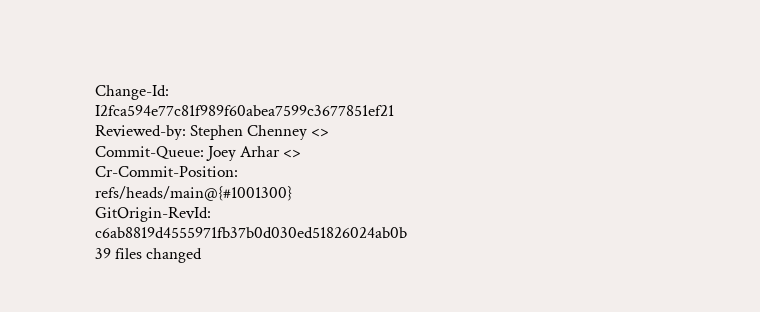Change-Id: I2fca594e77c81f989f60abea7599c3677851ef21
Reviewed-by: Stephen Chenney <>
Commit-Queue: Joey Arhar <>
Cr-Commit-Position: refs/heads/main@{#1001300}
GitOrigin-RevId: c6ab8819d4555971fb37b0d030ed51826024ab0b
39 files changed